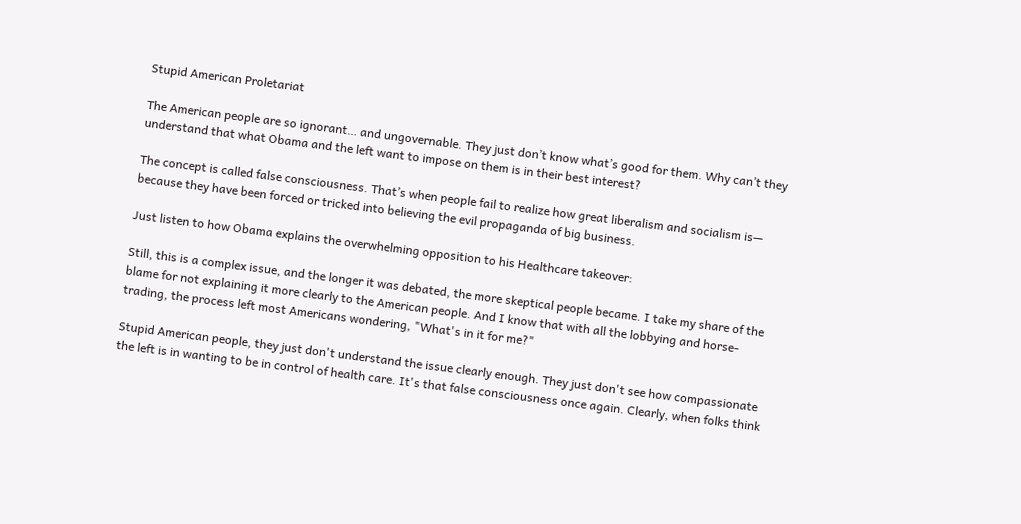Stupid American Proletariat

The American people are so ignorant… and ungovernable. They just don’t know what’s good for them. Why can’t they understand that what Obama and the left want to impose on them is in their best interest?

The concept is called false consciousness. That’s when people fail to realize how great liberalism and socialism is— because they have been forced or tricked into believing the evil propaganda of big business.

Just listen to how Obama explains the overwhelming opposition to his Healthcare takeover:

Still, this is a complex issue, and the longer it was debated, the more skeptical people became. I take my share of the blame for not explaining it more clearly to the American people. And I know that with all the lobbying and horse-trading, the process left most Americans wondering, "What's in it for me?"

Stupid American people, they just don't understand the issue clearly enough. They just don't see how compassionate the left is in wanting to be in control of health care. It's that false consciousness once again. Clearly, when folks think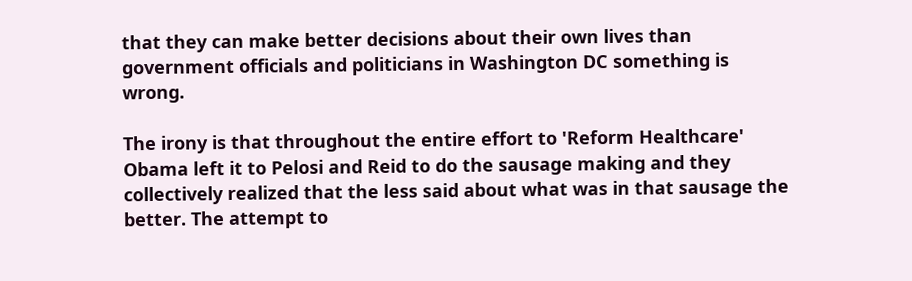that they can make better decisions about their own lives than government officials and politicians in Washington DC something is wrong.

The irony is that throughout the entire effort to 'Reform Healthcare' Obama left it to Pelosi and Reid to do the sausage making and they collectively realized that the less said about what was in that sausage the better. The attempt to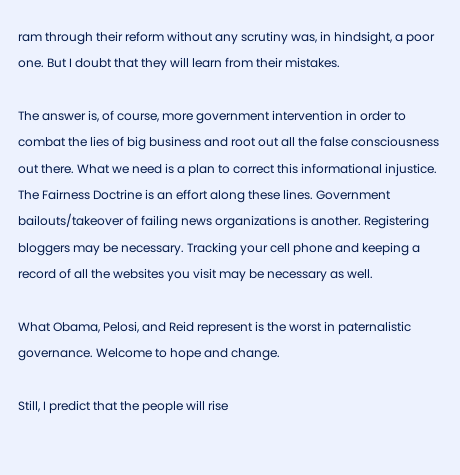ram through their reform without any scrutiny was, in hindsight, a poor one. But I doubt that they will learn from their mistakes.

The answer is, of course, more government intervention in order to combat the lies of big business and root out all the false consciousness out there. What we need is a plan to correct this informational injustice. The Fairness Doctrine is an effort along these lines. Government bailouts/takeover of failing news organizations is another. Registering bloggers may be necessary. Tracking your cell phone and keeping a record of all the websites you visit may be necessary as well.

What Obama, Pelosi, and Reid represent is the worst in paternalistic governance. Welcome to hope and change.

Still, I predict that the people will rise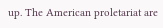up. The American proletariat are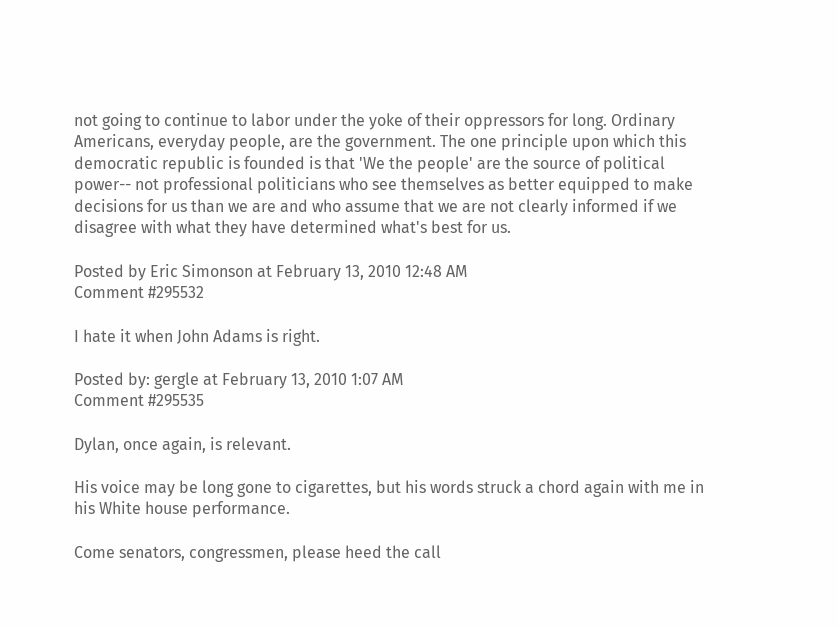not going to continue to labor under the yoke of their oppressors for long. Ordinary Americans, everyday people, are the government. The one principle upon which this democratic republic is founded is that 'We the people' are the source of political power-- not professional politicians who see themselves as better equipped to make decisions for us than we are and who assume that we are not clearly informed if we disagree with what they have determined what's best for us.

Posted by Eric Simonson at February 13, 2010 12:48 AM
Comment #295532

I hate it when John Adams is right.

Posted by: gergle at February 13, 2010 1:07 AM
Comment #295535

Dylan, once again, is relevant.

His voice may be long gone to cigarettes, but his words struck a chord again with me in his White house performance.

Come senators, congressmen, please heed the call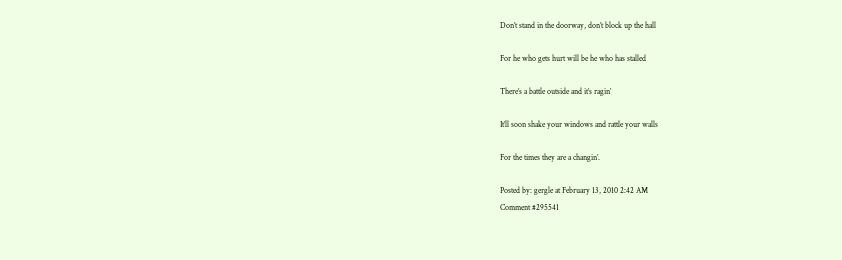Don’t stand in the doorway, don’t block up the hall

For he who gets hurt will be he who has stalled

There’s a battle outside and it’s ragin’

It’ll soon shake your windows and rattle your walls

For the times they are a changin’.

Posted by: gergle at February 13, 2010 2:42 AM
Comment #295541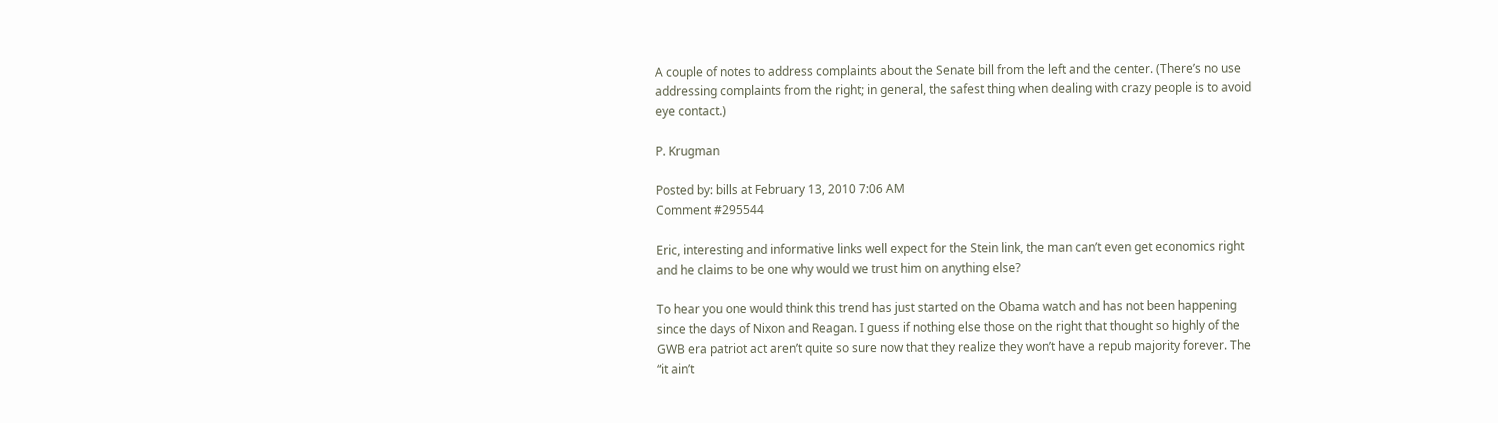A couple of notes to address complaints about the Senate bill from the left and the center. (There’s no use addressing complaints from the right; in general, the safest thing when dealing with crazy people is to avoid eye contact.)

P. Krugman

Posted by: bills at February 13, 2010 7:06 AM
Comment #295544

Eric, interesting and informative links well expect for the Stein link, the man can’t even get economics right and he claims to be one why would we trust him on anything else?

To hear you one would think this trend has just started on the Obama watch and has not been happening since the days of Nixon and Reagan. I guess if nothing else those on the right that thought so highly of the GWB era patriot act aren’t quite so sure now that they realize they won’t have a repub majority forever. The “it ain’t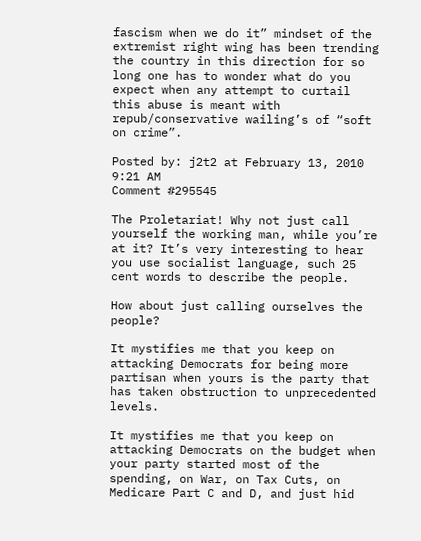fascism when we do it” mindset of the extremist right wing has been trending the country in this direction for so long one has to wonder what do you expect when any attempt to curtail this abuse is meant with repub/conservative wailing’s of “soft on crime”.

Posted by: j2t2 at February 13, 2010 9:21 AM
Comment #295545

The Proletariat! Why not just call yourself the working man, while you’re at it? It’s very interesting to hear you use socialist language, such 25 cent words to describe the people.

How about just calling ourselves the people?

It mystifies me that you keep on attacking Democrats for being more partisan when yours is the party that has taken obstruction to unprecedented levels.

It mystifies me that you keep on attacking Democrats on the budget when your party started most of the spending, on War, on Tax Cuts, on Medicare Part C and D, and just hid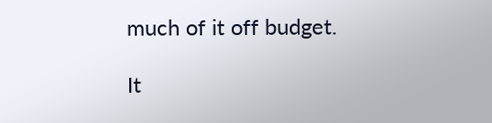much of it off budget.

It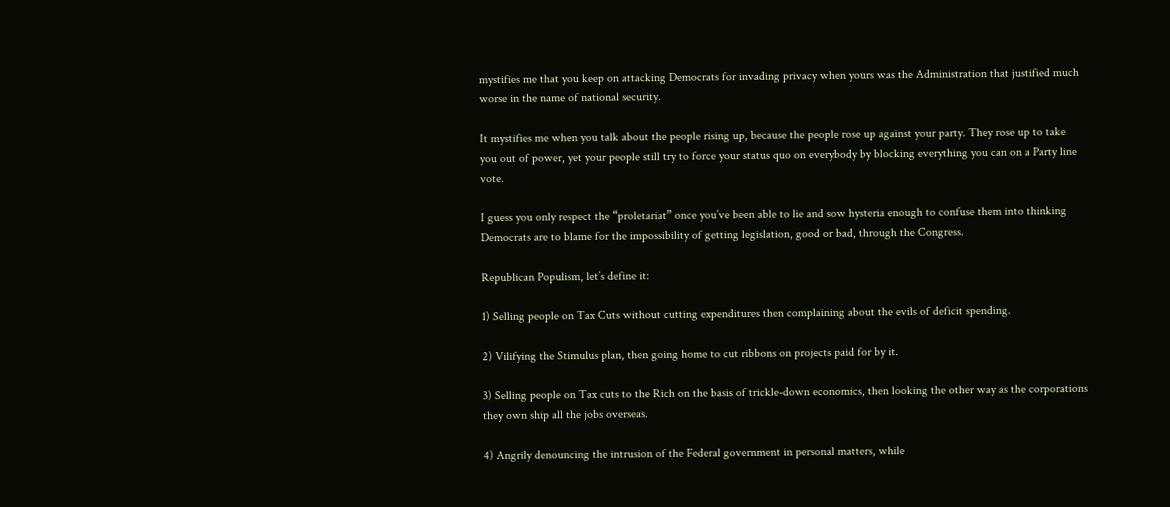mystifies me that you keep on attacking Democrats for invading privacy when yours was the Administration that justified much worse in the name of national security.

It mystifies me when you talk about the people rising up, because the people rose up against your party. They rose up to take you out of power, yet your people still try to force your status quo on everybody by blocking everything you can on a Party line vote.

I guess you only respect the “proletariat” once you’ve been able to lie and sow hysteria enough to confuse them into thinking Democrats are to blame for the impossibility of getting legislation, good or bad, through the Congress.

Republican Populism, let’s define it:

1) Selling people on Tax Cuts without cutting expenditures then complaining about the evils of deficit spending.

2) Vilifying the Stimulus plan, then going home to cut ribbons on projects paid for by it.

3) Selling people on Tax cuts to the Rich on the basis of trickle-down economics, then looking the other way as the corporations they own ship all the jobs overseas.

4) Angrily denouncing the intrusion of the Federal government in personal matters, while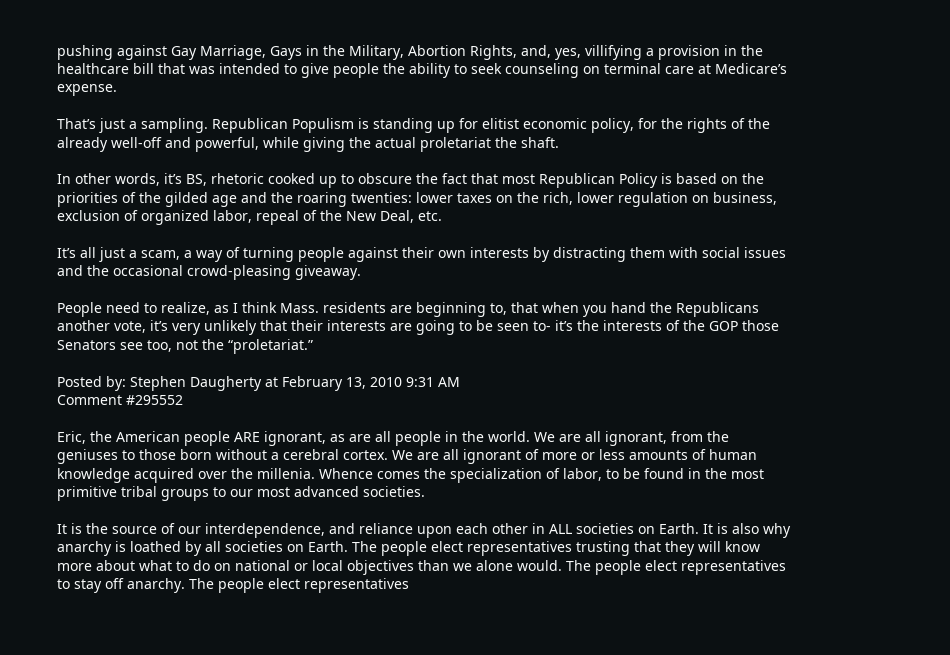pushing against Gay Marriage, Gays in the Military, Abortion Rights, and, yes, villifying a provision in the healthcare bill that was intended to give people the ability to seek counseling on terminal care at Medicare’s expense.

That’s just a sampling. Republican Populism is standing up for elitist economic policy, for the rights of the already well-off and powerful, while giving the actual proletariat the shaft.

In other words, it’s BS, rhetoric cooked up to obscure the fact that most Republican Policy is based on the priorities of the gilded age and the roaring twenties: lower taxes on the rich, lower regulation on business, exclusion of organized labor, repeal of the New Deal, etc.

It’s all just a scam, a way of turning people against their own interests by distracting them with social issues and the occasional crowd-pleasing giveaway.

People need to realize, as I think Mass. residents are beginning to, that when you hand the Republicans another vote, it’s very unlikely that their interests are going to be seen to- it’s the interests of the GOP those Senators see too, not the “proletariat.”

Posted by: Stephen Daugherty at February 13, 2010 9:31 AM
Comment #295552

Eric, the American people ARE ignorant, as are all people in the world. We are all ignorant, from the geniuses to those born without a cerebral cortex. We are all ignorant of more or less amounts of human knowledge acquired over the millenia. Whence comes the specialization of labor, to be found in the most primitive tribal groups to our most advanced societies.

It is the source of our interdependence, and reliance upon each other in ALL societies on Earth. It is also why anarchy is loathed by all societies on Earth. The people elect representatives trusting that they will know more about what to do on national or local objectives than we alone would. The people elect representatives to stay off anarchy. The people elect representatives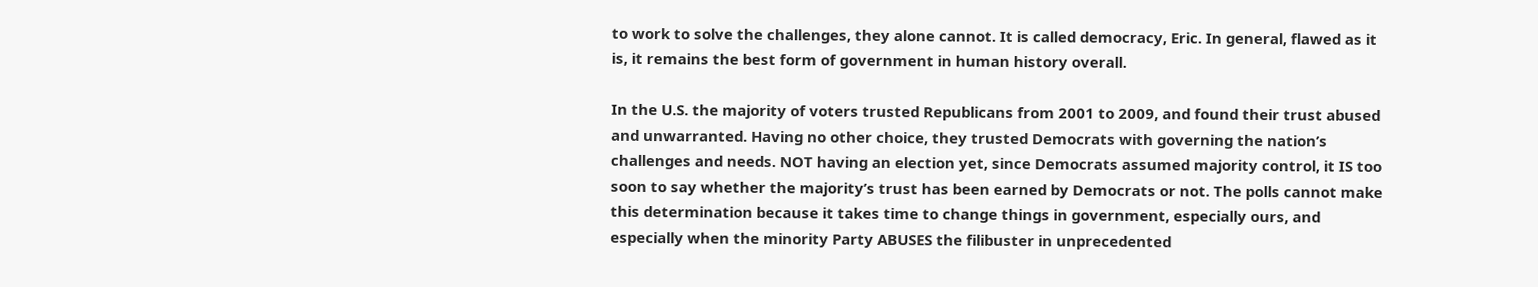to work to solve the challenges, they alone cannot. It is called democracy, Eric. In general, flawed as it is, it remains the best form of government in human history overall.

In the U.S. the majority of voters trusted Republicans from 2001 to 2009, and found their trust abused and unwarranted. Having no other choice, they trusted Democrats with governing the nation’s challenges and needs. NOT having an election yet, since Democrats assumed majority control, it IS too soon to say whether the majority’s trust has been earned by Democrats or not. The polls cannot make this determination because it takes time to change things in government, especially ours, and especially when the minority Party ABUSES the filibuster in unprecedented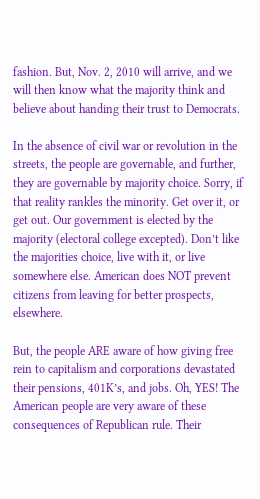fashion. But, Nov. 2, 2010 will arrive, and we will then know what the majority think and believe about handing their trust to Democrats.

In the absence of civil war or revolution in the streets, the people are governable, and further, they are governable by majority choice. Sorry, if that reality rankles the minority. Get over it, or get out. Our government is elected by the majority (electoral college excepted). Don’t like the majorities choice, live with it, or live somewhere else. American does NOT prevent citizens from leaving for better prospects, elsewhere.

But, the people ARE aware of how giving free rein to capitalism and corporations devastated their pensions, 401K’s, and jobs. Oh, YES! The American people are very aware of these consequences of Republican rule. Their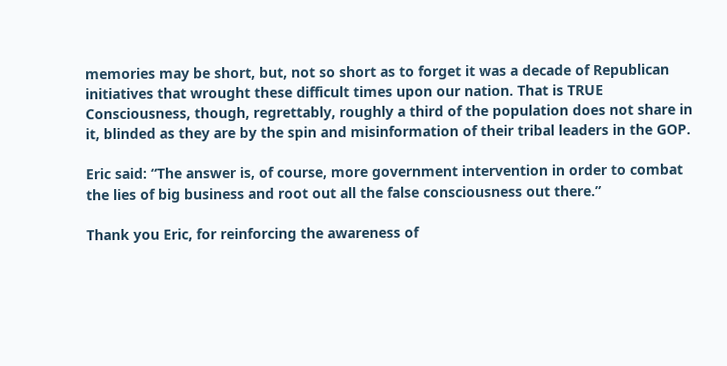memories may be short, but, not so short as to forget it was a decade of Republican initiatives that wrought these difficult times upon our nation. That is TRUE Consciousness, though, regrettably, roughly a third of the population does not share in it, blinded as they are by the spin and misinformation of their tribal leaders in the GOP.

Eric said: “The answer is, of course, more government intervention in order to combat the lies of big business and root out all the false consciousness out there.”

Thank you Eric, for reinforcing the awareness of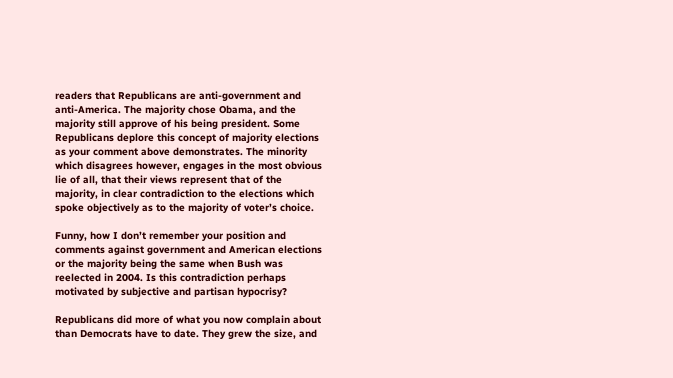readers that Republicans are anti-government and anti-America. The majority chose Obama, and the majority still approve of his being president. Some Republicans deplore this concept of majority elections as your comment above demonstrates. The minority which disagrees however, engages in the most obvious lie of all, that their views represent that of the majority, in clear contradiction to the elections which spoke objectively as to the majority of voter’s choice.

Funny, how I don’t remember your position and comments against government and American elections or the majority being the same when Bush was reelected in 2004. Is this contradiction perhaps motivated by subjective and partisan hypocrisy?

Republicans did more of what you now complain about than Democrats have to date. They grew the size, and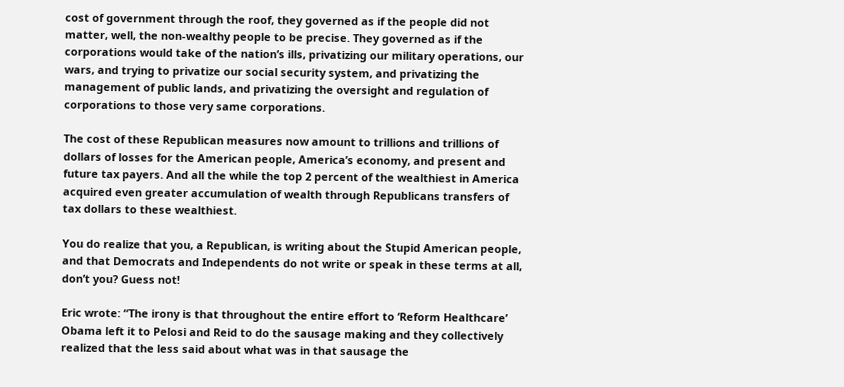cost of government through the roof, they governed as if the people did not matter, well, the non-wealthy people to be precise. They governed as if the corporations would take of the nation’s ills, privatizing our military operations, our wars, and trying to privatize our social security system, and privatizing the management of public lands, and privatizing the oversight and regulation of corporations to those very same corporations.

The cost of these Republican measures now amount to trillions and trillions of dollars of losses for the American people, America’s economy, and present and future tax payers. And all the while the top 2 percent of the wealthiest in America acquired even greater accumulation of wealth through Republicans transfers of tax dollars to these wealthiest.

You do realize that you, a Republican, is writing about the Stupid American people, and that Democrats and Independents do not write or speak in these terms at all, don’t you? Guess not!

Eric wrote: “The irony is that throughout the entire effort to ‘Reform Healthcare’ Obama left it to Pelosi and Reid to do the sausage making and they collectively realized that the less said about what was in that sausage the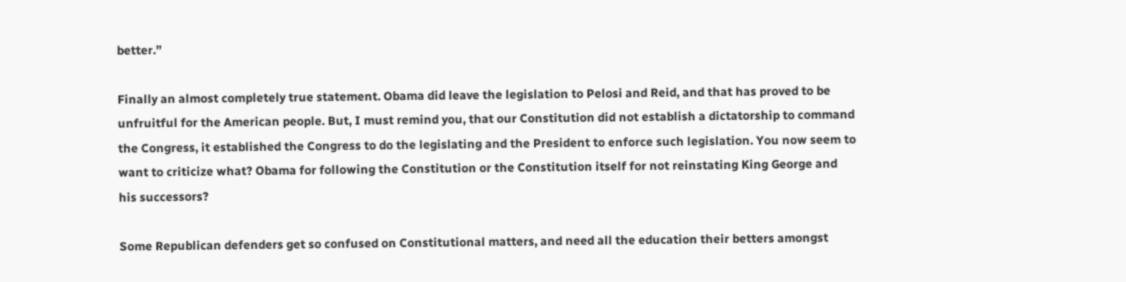better.”

Finally an almost completely true statement. Obama did leave the legislation to Pelosi and Reid, and that has proved to be unfruitful for the American people. But, I must remind you, that our Constitution did not establish a dictatorship to command the Congress, it established the Congress to do the legislating and the President to enforce such legislation. You now seem to want to criticize what? Obama for following the Constitution or the Constitution itself for not reinstating King George and his successors?

Some Republican defenders get so confused on Constitutional matters, and need all the education their betters amongst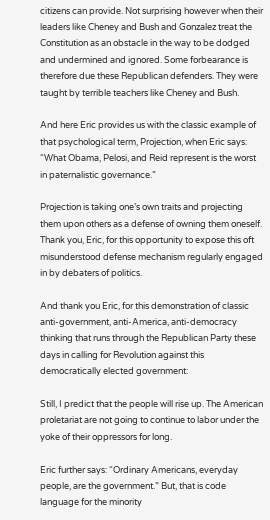citizens can provide. Not surprising however when their leaders like Cheney and Bush and Gonzalez treat the Constitution as an obstacle in the way to be dodged and undermined and ignored. Some forbearance is therefore due these Republican defenders. They were taught by terrible teachers like Cheney and Bush.

And here Eric provides us with the classic example of that psychological term, Projection, when Eric says: “What Obama, Pelosi, and Reid represent is the worst in paternalistic governance.”

Projection is taking one’s own traits and projecting them upon others as a defense of owning them oneself. Thank you, Eric, for this opportunity to expose this oft misunderstood defense mechanism regularly engaged in by debaters of politics.

And thank you Eric, for this demonstration of classic anti-government, anti-America, anti-democracy thinking that runs through the Republican Party these days in calling for Revolution against this democratically elected government:

Still, I predict that the people will rise up. The American proletariat are not going to continue to labor under the yoke of their oppressors for long.

Eric further says: “Ordinary Americans, everyday people, are the government.” But, that is code language for the minority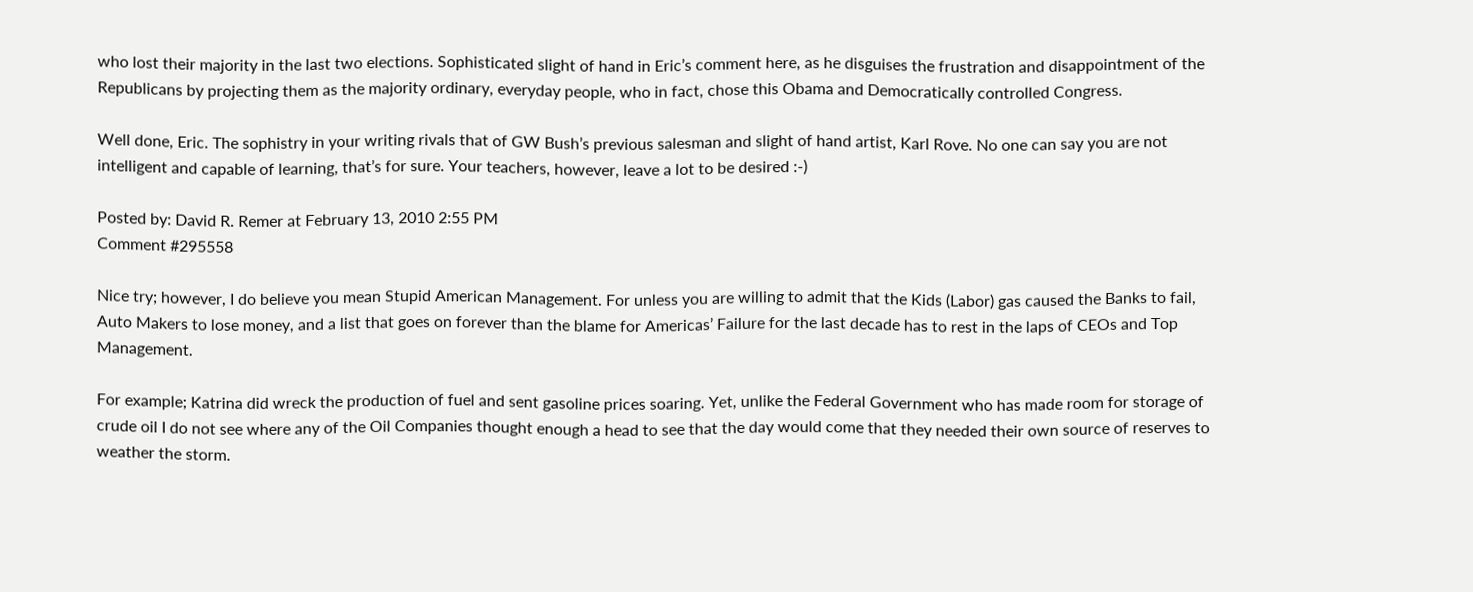who lost their majority in the last two elections. Sophisticated slight of hand in Eric’s comment here, as he disguises the frustration and disappointment of the Republicans by projecting them as the majority ordinary, everyday people, who in fact, chose this Obama and Democratically controlled Congress.

Well done, Eric. The sophistry in your writing rivals that of GW Bush’s previous salesman and slight of hand artist, Karl Rove. No one can say you are not intelligent and capable of learning, that’s for sure. Your teachers, however, leave a lot to be desired :-)

Posted by: David R. Remer at February 13, 2010 2:55 PM
Comment #295558

Nice try; however, I do believe you mean Stupid American Management. For unless you are willing to admit that the Kids (Labor) gas caused the Banks to fail, Auto Makers to lose money, and a list that goes on forever than the blame for Americas’ Failure for the last decade has to rest in the laps of CEOs and Top Management.

For example; Katrina did wreck the production of fuel and sent gasoline prices soaring. Yet, unlike the Federal Government who has made room for storage of crude oil I do not see where any of the Oil Companies thought enough a head to see that the day would come that they needed their own source of reserves to weather the storm.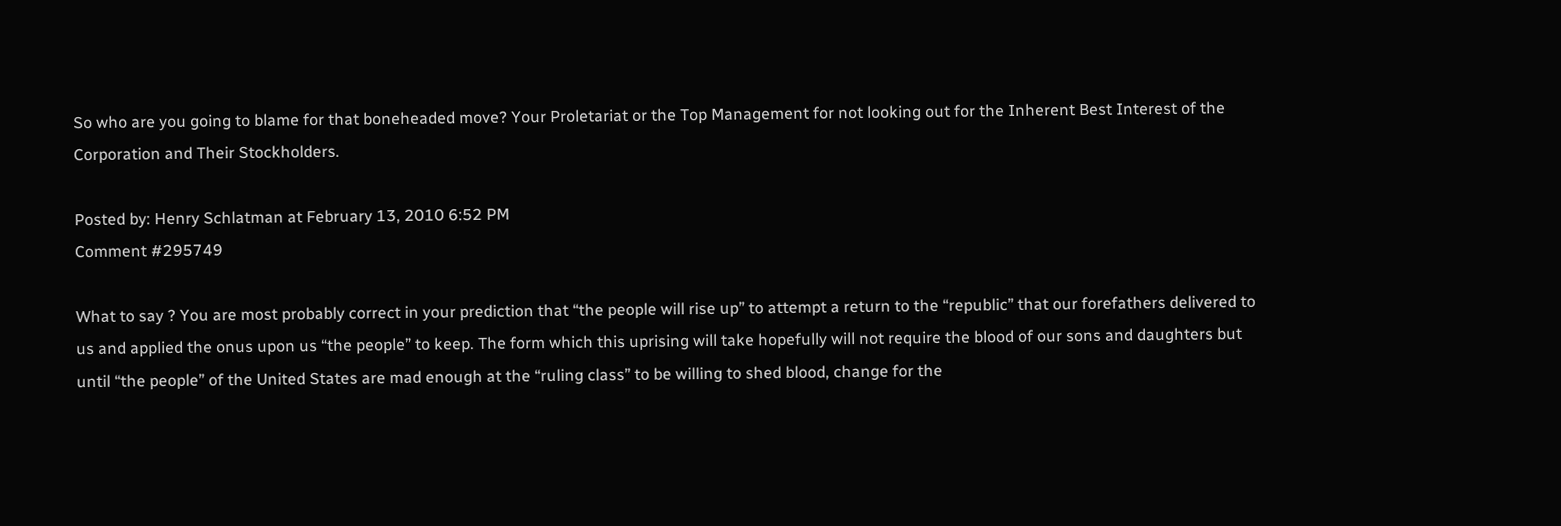So who are you going to blame for that boneheaded move? Your Proletariat or the Top Management for not looking out for the Inherent Best Interest of the Corporation and Their Stockholders.

Posted by: Henry Schlatman at February 13, 2010 6:52 PM
Comment #295749

What to say ? You are most probably correct in your prediction that “the people will rise up” to attempt a return to the “republic” that our forefathers delivered to us and applied the onus upon us “the people” to keep. The form which this uprising will take hopefully will not require the blood of our sons and daughters but until “the people” of the United States are mad enough at the “ruling class” to be willing to shed blood, change for the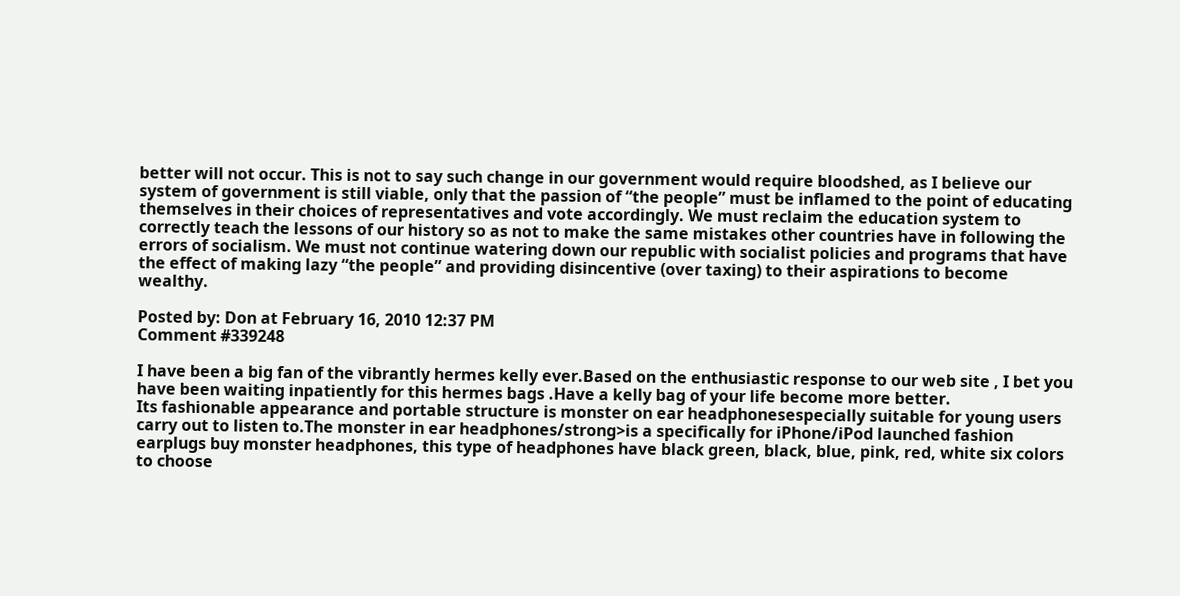better will not occur. This is not to say such change in our government would require bloodshed, as I believe our system of government is still viable, only that the passion of “the people” must be inflamed to the point of educating themselves in their choices of representatives and vote accordingly. We must reclaim the education system to correctly teach the lessons of our history so as not to make the same mistakes other countries have in following the errors of socialism. We must not continue watering down our republic with socialist policies and programs that have the effect of making lazy “the people” and providing disincentive (over taxing) to their aspirations to become wealthy.

Posted by: Don at February 16, 2010 12:37 PM
Comment #339248

I have been a big fan of the vibrantly hermes kelly ever.Based on the enthusiastic response to our web site , I bet you have been waiting inpatiently for this hermes bags .Have a kelly bag of your life become more better.
Its fashionable appearance and portable structure is monster on ear headphonesespecially suitable for young users carry out to listen to.The monster in ear headphones/strong>is a specifically for iPhone/iPod launched fashion earplugs buy monster headphones, this type of headphones have black green, black, blue, pink, red, white six colors to choose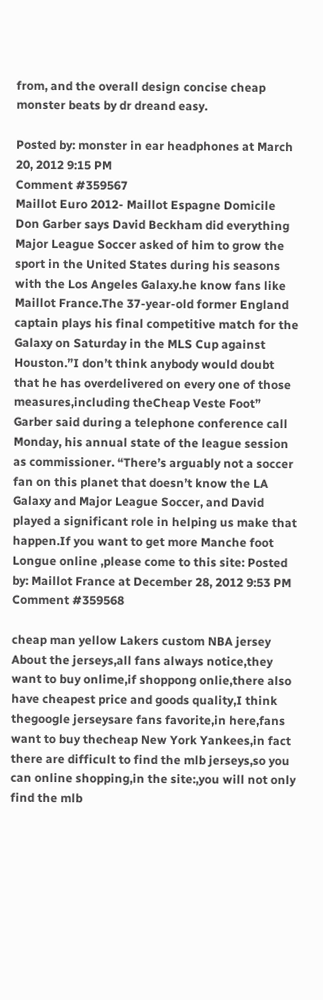from, and the overall design concise cheap monster beats by dr dreand easy.

Posted by: monster in ear headphones at March 20, 2012 9:15 PM
Comment #359567
Maillot Euro 2012- Maillot Espagne Domicile Don Garber says David Beckham did everything Major League Soccer asked of him to grow the sport in the United States during his seasons with the Los Angeles Galaxy.he know fans like Maillot France.The 37-year-old former England captain plays his final competitive match for the Galaxy on Saturday in the MLS Cup against Houston.”I don’t think anybody would doubt that he has overdelivered on every one of those measures,including theCheap Veste Foot” Garber said during a telephone conference call Monday, his annual state of the league session as commissioner. “There’s arguably not a soccer fan on this planet that doesn’t know the LA Galaxy and Major League Soccer, and David played a significant role in helping us make that happen.If you want to get more Manche foot Longue online ,please come to this site: Posted by: Maillot France at December 28, 2012 9:53 PM
Comment #359568

cheap man yellow Lakers custom NBA jersey
About the jerseys,all fans always notice,they want to buy onlime,if shoppong onlie,there also have cheapest price and goods quality,I think thegoogle jerseysare fans favorite,in here,fans want to buy thecheap New York Yankees,in fact there are difficult to find the mlb jerseys,so you can online shopping,in the site:,you will not only find the mlb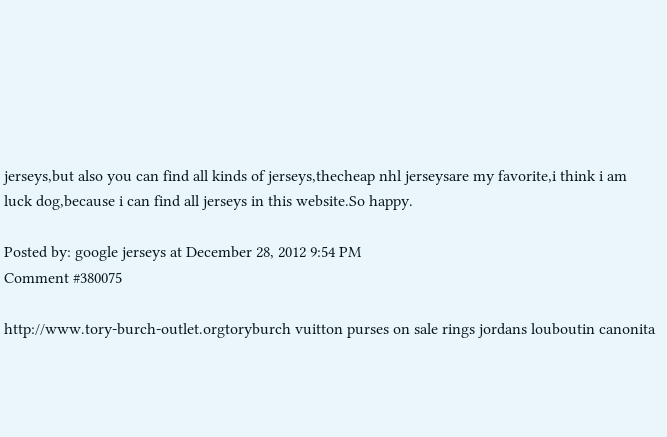jerseys,but also you can find all kinds of jerseys,thecheap nhl jerseysare my favorite,i think i am luck dog,because i can find all jerseys in this website.So happy.

Posted by: google jerseys at December 28, 2012 9:54 PM
Comment #380075

http://www.tory-burch-outlet.orgtoryburch vuitton purses on sale rings jordans louboutin canonita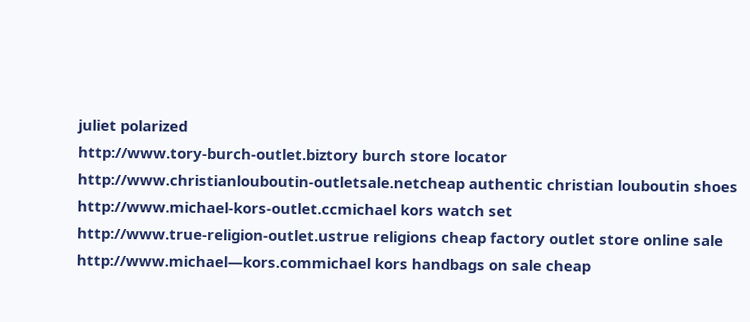juliet polarized
http://www.tory-burch-outlet.biztory burch store locator
http://www.christianlouboutin-outletsale.netcheap authentic christian louboutin shoes
http://www.michael-kors-outlet.ccmichael kors watch set
http://www.true-religion-outlet.ustrue religions cheap factory outlet store online sale
http://www.michael—kors.commichael kors handbags on sale cheap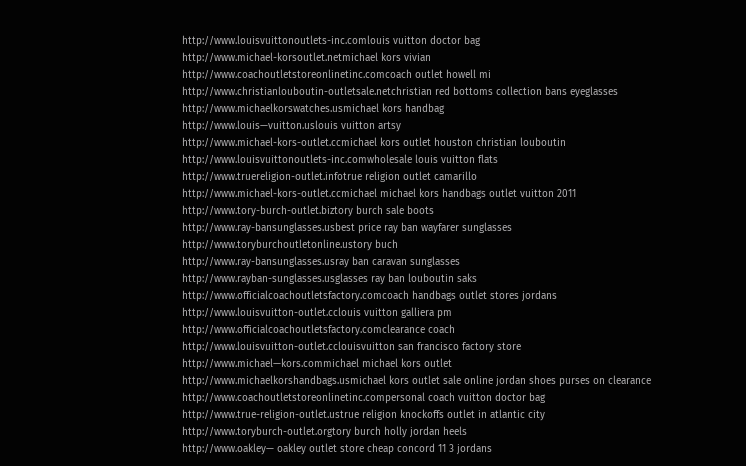http://www.louisvuittonoutlets-inc.comlouis vuitton doctor bag
http://www.michael-korsoutlet.netmichael kors vivian
http://www.coachoutletstoreonlinetinc.comcoach outlet howell mi
http://www.christianlouboutin-outletsale.netchristian red bottoms collection bans eyeglasses
http://www.michaelkorswatches.usmichael kors handbag
http://www.louis—vuitton.uslouis vuitton artsy
http://www.michael-kors-outlet.ccmichael kors outlet houston christian louboutin
http://www.louisvuittonoutlets-inc.comwholesale louis vuitton flats
http://www.truereligion-outlet.infotrue religion outlet camarillo
http://www.michael-kors-outlet.ccmichael michael kors handbags outlet vuitton 2011
http://www.tory-burch-outlet.biztory burch sale boots
http://www.ray-bansunglasses.usbest price ray ban wayfarer sunglasses
http://www.toryburchoutletonline.ustory buch
http://www.ray-bansunglasses.usray ban caravan sunglasses
http://www.rayban-sunglasses.usglasses ray ban louboutin saks
http://www.officialcoachoutletsfactory.comcoach handbags outlet stores jordans
http://www.louisvuitton-outlet.cclouis vuitton galliera pm
http://www.officialcoachoutletsfactory.comclearance coach
http://www.louisvuitton-outlet.cclouisvuitton san francisco factory store
http://www.michael—kors.commichael michael kors outlet
http://www.michaelkorshandbags.usmichael kors outlet sale online jordan shoes purses on clearance
http://www.coachoutletstoreonlinetinc.compersonal coach vuitton doctor bag
http://www.true-religion-outlet.ustrue religion knockoffs outlet in atlantic city
http://www.toryburch-outlet.orgtory burch holly jordan heels
http://www.oakley— oakley outlet store cheap concord 11 3 jordans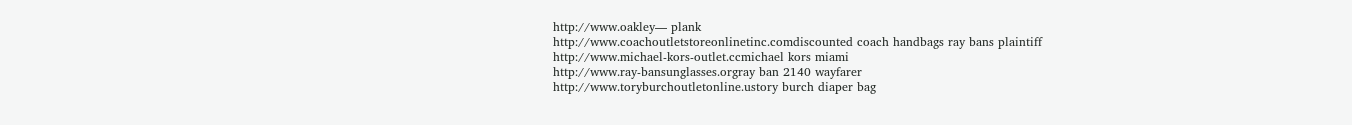http://www.oakley— plank
http://www.coachoutletstoreonlinetinc.comdiscounted coach handbags ray bans plaintiff
http://www.michael-kors-outlet.ccmichael kors miami
http://www.ray-bansunglasses.orgray ban 2140 wayfarer
http://www.toryburchoutletonline.ustory burch diaper bag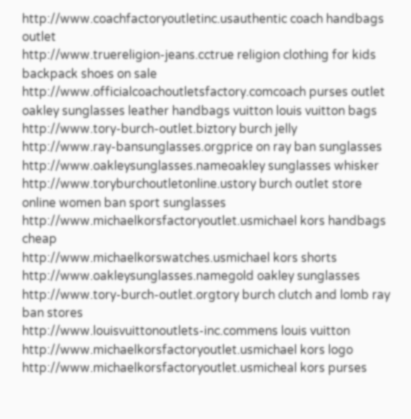http://www.coachfactoryoutletinc.usauthentic coach handbags outlet
http://www.truereligion-jeans.cctrue religion clothing for kids backpack shoes on sale
http://www.officialcoachoutletsfactory.comcoach purses outlet oakley sunglasses leather handbags vuitton louis vuitton bags
http://www.tory-burch-outlet.biztory burch jelly
http://www.ray-bansunglasses.orgprice on ray ban sunglasses
http://www.oakleysunglasses.nameoakley sunglasses whisker
http://www.toryburchoutletonline.ustory burch outlet store online women ban sport sunglasses
http://www.michaelkorsfactoryoutlet.usmichael kors handbags cheap
http://www.michaelkorswatches.usmichael kors shorts
http://www.oakleysunglasses.namegold oakley sunglasses
http://www.tory-burch-outlet.orgtory burch clutch and lomb ray ban stores
http://www.louisvuittonoutlets-inc.commens louis vuitton
http://www.michaelkorsfactoryoutlet.usmichael kors logo
http://www.michaelkorsfactoryoutlet.usmicheal kors purses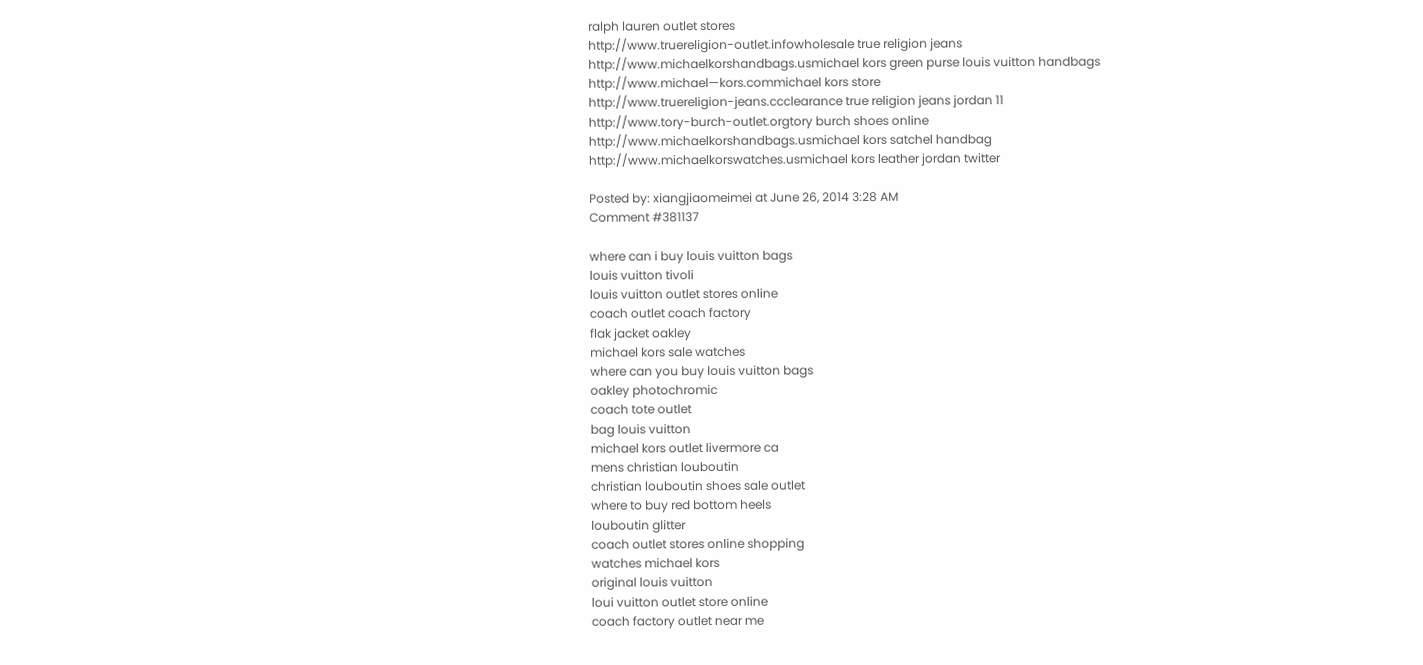ralph lauren outlet stores
http://www.truereligion-outlet.infowholesale true religion jeans
http://www.michaelkorshandbags.usmichael kors green purse louis vuitton handbags
http://www.michael—kors.commichael kors store
http://www.truereligion-jeans.ccclearance true religion jeans jordan 11
http://www.tory-burch-outlet.orgtory burch shoes online
http://www.michaelkorshandbags.usmichael kors satchel handbag
http://www.michaelkorswatches.usmichael kors leather jordan twitter

Posted by: xiangjiaomeimei at June 26, 2014 3:28 AM
Comment #381137

where can i buy louis vuitton bags
louis vuitton tivoli
louis vuitton outlet stores online
coach outlet coach factory
flak jacket oakley
michael kors sale watches
where can you buy louis vuitton bags
oakley photochromic
coach tote outlet
bag louis vuitton
michael kors outlet livermore ca
mens christian louboutin
christian louboutin shoes sale outlet
where to buy red bottom heels
louboutin glitter
coach outlet stores online shopping
watches michael kors
original louis vuitton
loui vuitton outlet store online
coach factory outlet near me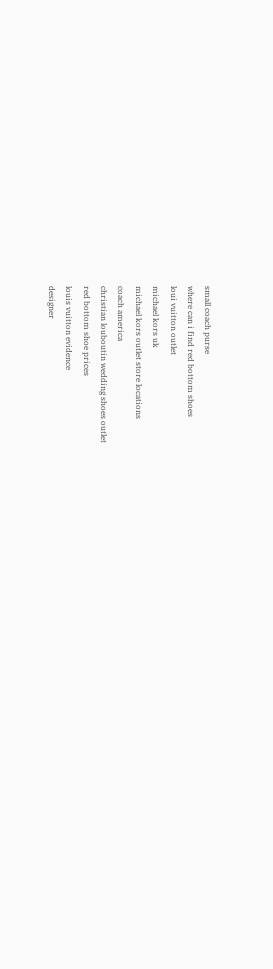small coach purse
where can i find red bottom shoes
loui vuitton outlet
michael kors uk
michael kors outlet store locations
coach america
christian louboutin wedding shoes outlet
red bottom shoe prices
louis vuitton evidence
designer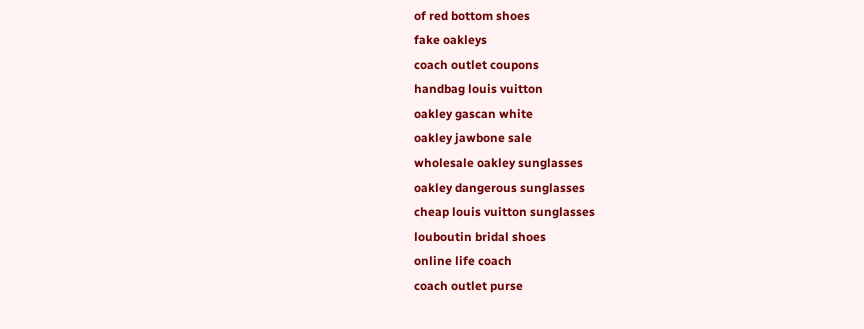of red bottom shoes
fake oakleys
coach outlet coupons
handbag louis vuitton
oakley gascan white
oakley jawbone sale
wholesale oakley sunglasses
oakley dangerous sunglasses
cheap louis vuitton sunglasses
louboutin bridal shoes
online life coach
coach outlet purse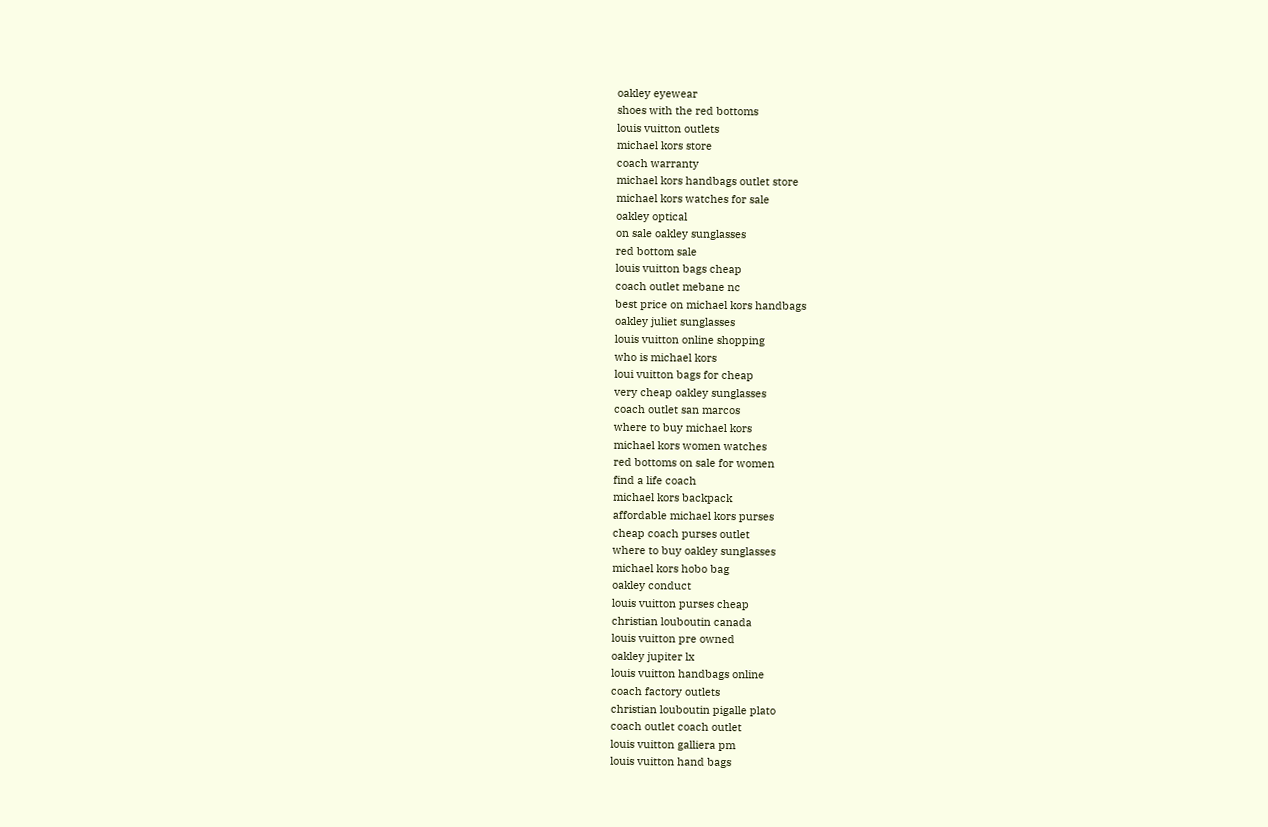oakley eyewear
shoes with the red bottoms
louis vuitton outlets
michael kors store
coach warranty
michael kors handbags outlet store
michael kors watches for sale
oakley optical
on sale oakley sunglasses
red bottom sale
louis vuitton bags cheap
coach outlet mebane nc
best price on michael kors handbags
oakley juliet sunglasses
louis vuitton online shopping
who is michael kors
loui vuitton bags for cheap
very cheap oakley sunglasses
coach outlet san marcos
where to buy michael kors
michael kors women watches
red bottoms on sale for women
find a life coach
michael kors backpack
affordable michael kors purses
cheap coach purses outlet
where to buy oakley sunglasses
michael kors hobo bag
oakley conduct
louis vuitton purses cheap
christian louboutin canada
louis vuitton pre owned
oakley jupiter lx
louis vuitton handbags online
coach factory outlets
christian louboutin pigalle plato
coach outlet coach outlet
louis vuitton galliera pm
louis vuitton hand bags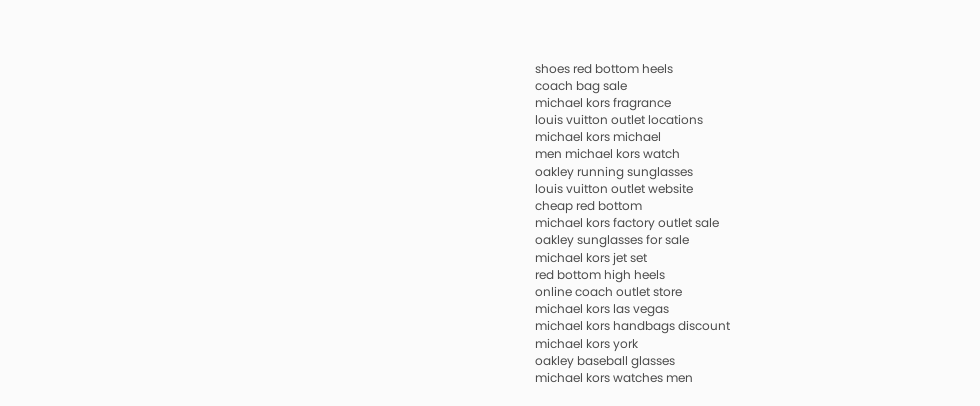shoes red bottom heels
coach bag sale
michael kors fragrance
louis vuitton outlet locations
michael kors michael
men michael kors watch
oakley running sunglasses
louis vuitton outlet website
cheap red bottom
michael kors factory outlet sale
oakley sunglasses for sale
michael kors jet set
red bottom high heels
online coach outlet store
michael kors las vegas
michael kors handbags discount
michael kors york
oakley baseball glasses
michael kors watches men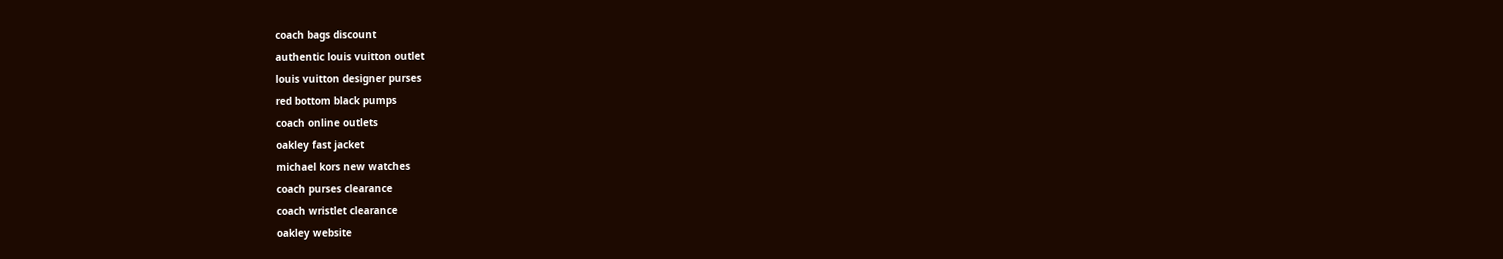coach bags discount
authentic louis vuitton outlet
louis vuitton designer purses
red bottom black pumps
coach online outlets
oakley fast jacket
michael kors new watches
coach purses clearance
coach wristlet clearance
oakley website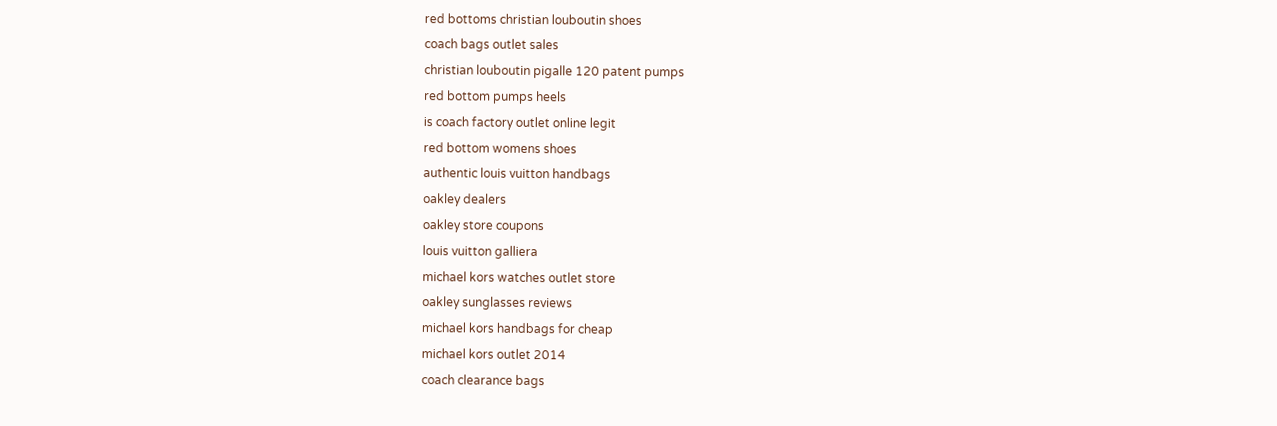red bottoms christian louboutin shoes
coach bags outlet sales
christian louboutin pigalle 120 patent pumps
red bottom pumps heels
is coach factory outlet online legit
red bottom womens shoes
authentic louis vuitton handbags
oakley dealers
oakley store coupons
louis vuitton galliera
michael kors watches outlet store
oakley sunglasses reviews
michael kors handbags for cheap
michael kors outlet 2014
coach clearance bags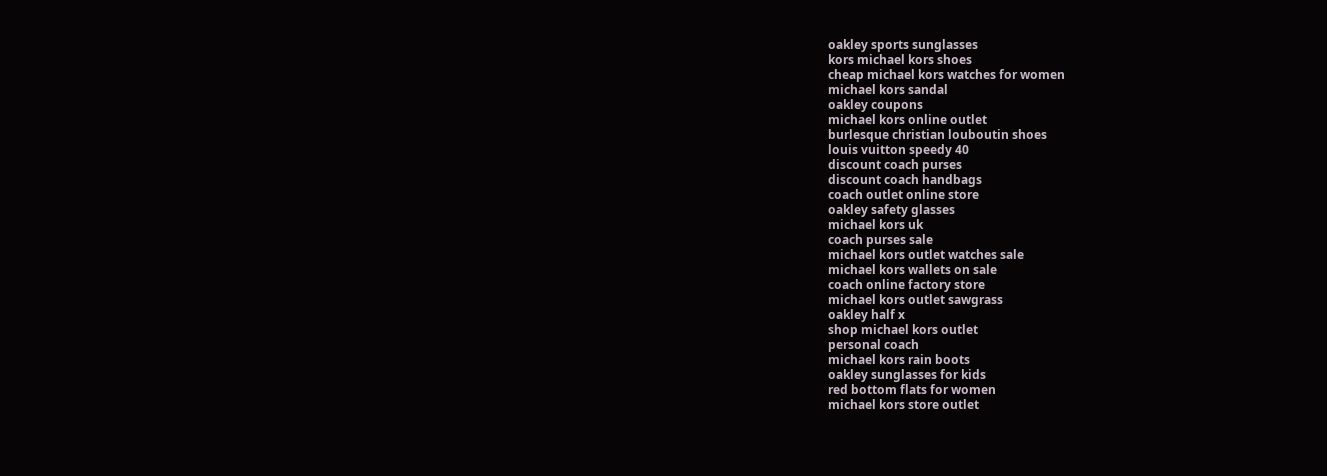oakley sports sunglasses
kors michael kors shoes
cheap michael kors watches for women
michael kors sandal
oakley coupons
michael kors online outlet
burlesque christian louboutin shoes
louis vuitton speedy 40
discount coach purses
discount coach handbags
coach outlet online store
oakley safety glasses
michael kors uk
coach purses sale
michael kors outlet watches sale
michael kors wallets on sale
coach online factory store
michael kors outlet sawgrass
oakley half x
shop michael kors outlet
personal coach
michael kors rain boots
oakley sunglasses for kids
red bottom flats for women
michael kors store outlet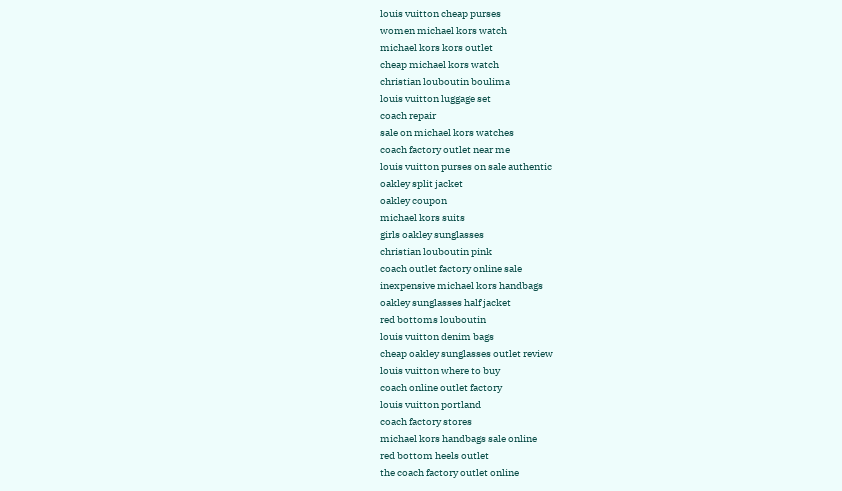louis vuitton cheap purses
women michael kors watch
michael kors kors outlet
cheap michael kors watch
christian louboutin boulima
louis vuitton luggage set
coach repair
sale on michael kors watches
coach factory outlet near me
louis vuitton purses on sale authentic
oakley split jacket
oakley coupon
michael kors suits
girls oakley sunglasses
christian louboutin pink
coach outlet factory online sale
inexpensive michael kors handbags
oakley sunglasses half jacket
red bottoms louboutin
louis vuitton denim bags
cheap oakley sunglasses outlet review
louis vuitton where to buy
coach online outlet factory
louis vuitton portland
coach factory stores
michael kors handbags sale online
red bottom heels outlet
the coach factory outlet online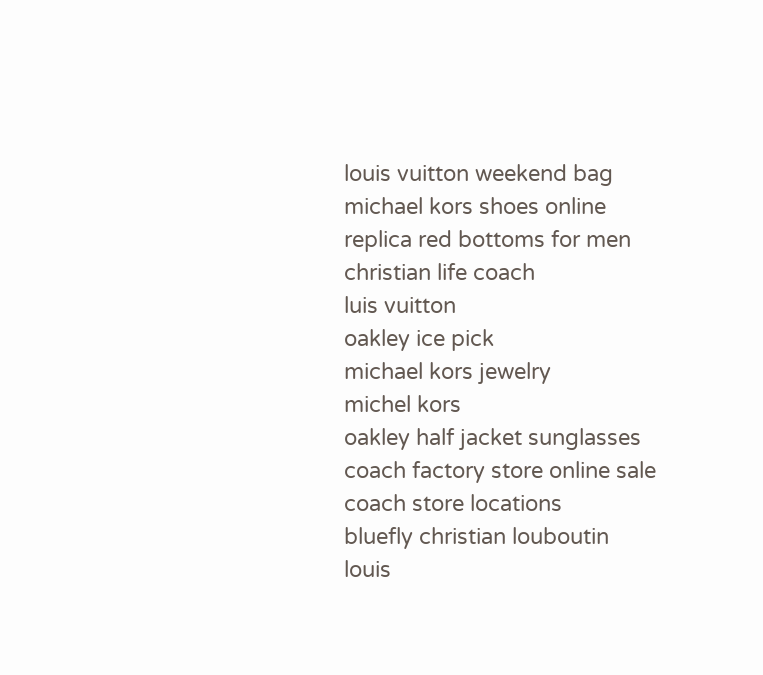louis vuitton weekend bag
michael kors shoes online
replica red bottoms for men
christian life coach
luis vuitton
oakley ice pick
michael kors jewelry
michel kors
oakley half jacket sunglasses
coach factory store online sale
coach store locations
bluefly christian louboutin
louis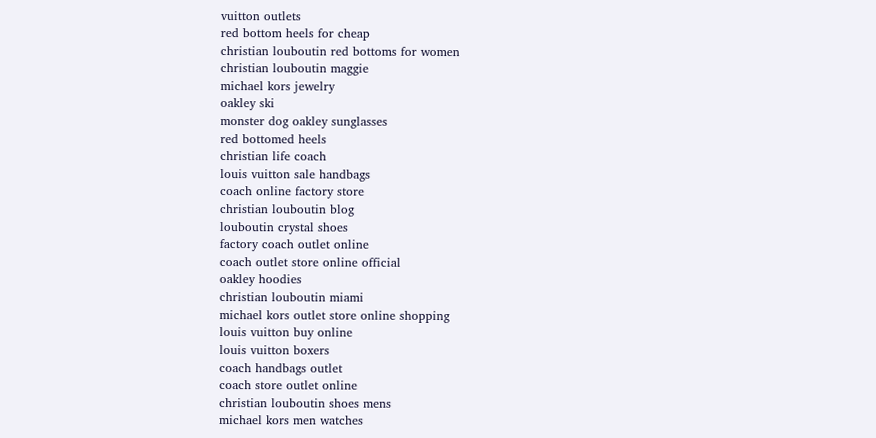vuitton outlets
red bottom heels for cheap
christian louboutin red bottoms for women
christian louboutin maggie
michael kors jewelry
oakley ski
monster dog oakley sunglasses
red bottomed heels
christian life coach
louis vuitton sale handbags
coach online factory store
christian louboutin blog
louboutin crystal shoes
factory coach outlet online
coach outlet store online official
oakley hoodies
christian louboutin miami
michael kors outlet store online shopping
louis vuitton buy online
louis vuitton boxers
coach handbags outlet
coach store outlet online
christian louboutin shoes mens
michael kors men watches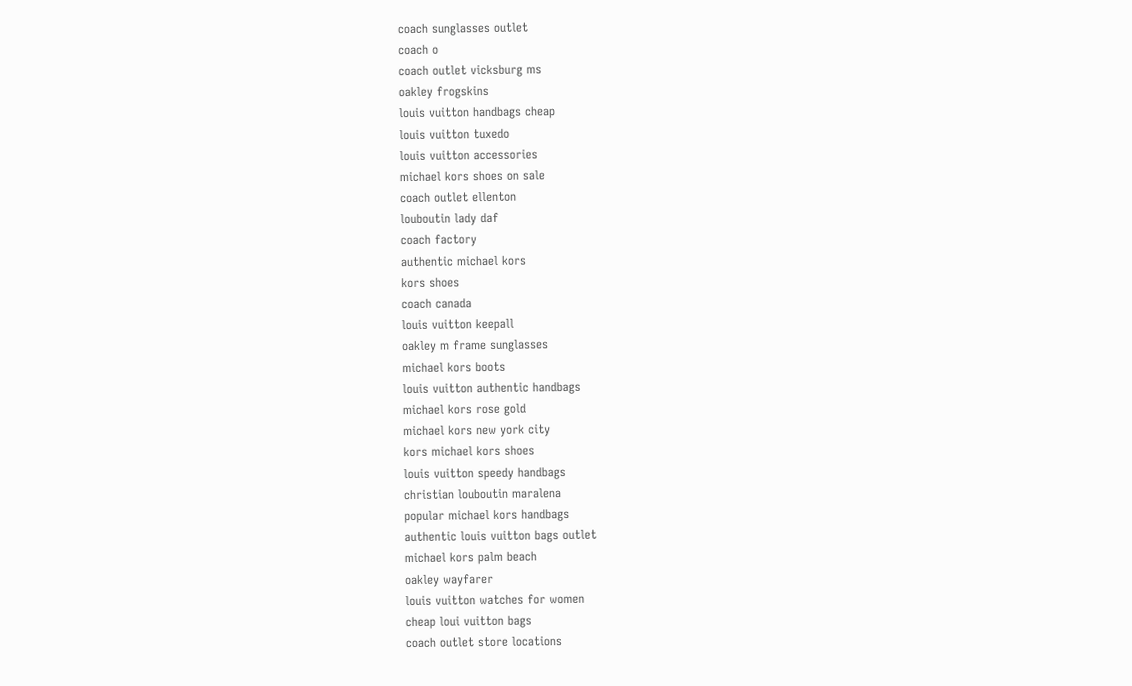coach sunglasses outlet
coach o
coach outlet vicksburg ms
oakley frogskins
louis vuitton handbags cheap
louis vuitton tuxedo
louis vuitton accessories
michael kors shoes on sale
coach outlet ellenton
louboutin lady daf
coach factory
authentic michael kors
kors shoes
coach canada
louis vuitton keepall
oakley m frame sunglasses
michael kors boots
louis vuitton authentic handbags
michael kors rose gold
michael kors new york city
kors michael kors shoes
louis vuitton speedy handbags
christian louboutin maralena
popular michael kors handbags
authentic louis vuitton bags outlet
michael kors palm beach
oakley wayfarer
louis vuitton watches for women
cheap loui vuitton bags
coach outlet store locations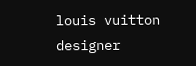louis vuitton designer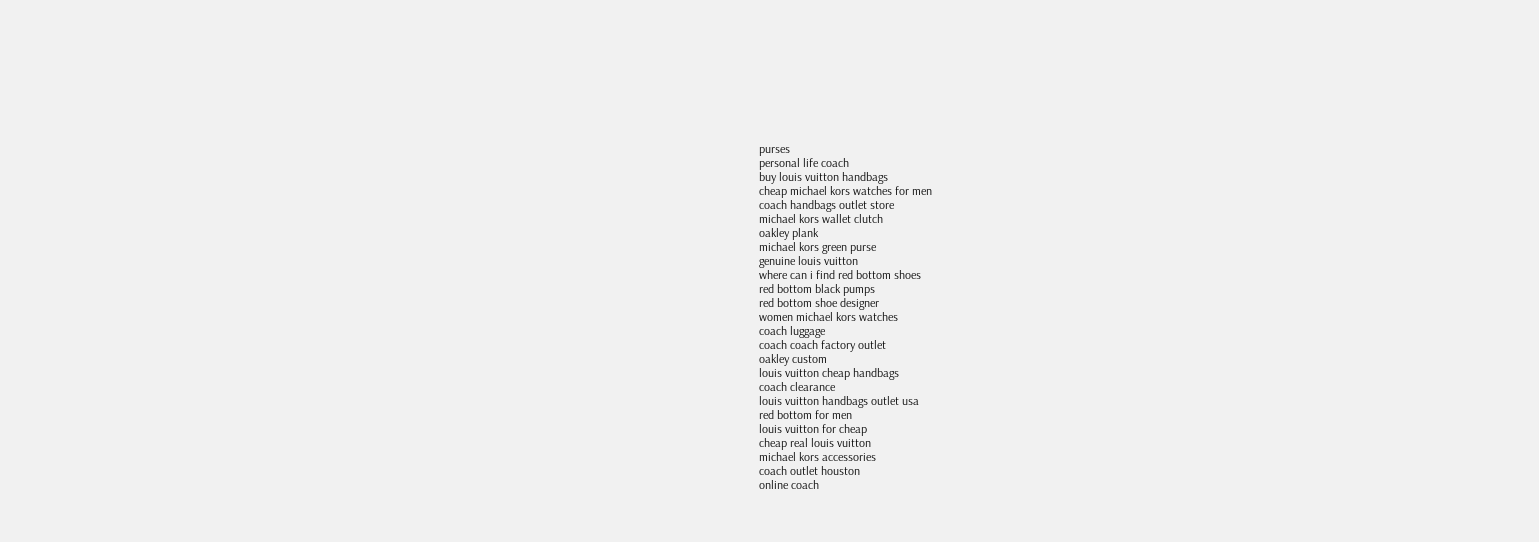purses
personal life coach
buy louis vuitton handbags
cheap michael kors watches for men
coach handbags outlet store
michael kors wallet clutch
oakley plank
michael kors green purse
genuine louis vuitton
where can i find red bottom shoes
red bottom black pumps
red bottom shoe designer
women michael kors watches
coach luggage
coach coach factory outlet
oakley custom
louis vuitton cheap handbags
coach clearance
louis vuitton handbags outlet usa
red bottom for men
louis vuitton for cheap
cheap real louis vuitton
michael kors accessories
coach outlet houston
online coach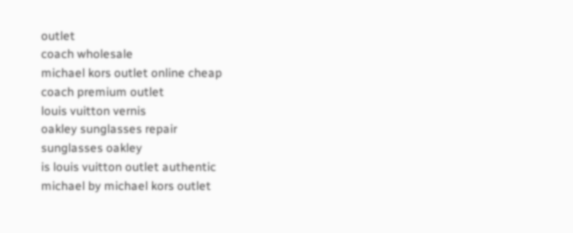outlet
coach wholesale
michael kors outlet online cheap
coach premium outlet
louis vuitton vernis
oakley sunglasses repair
sunglasses oakley
is louis vuitton outlet authentic
michael by michael kors outlet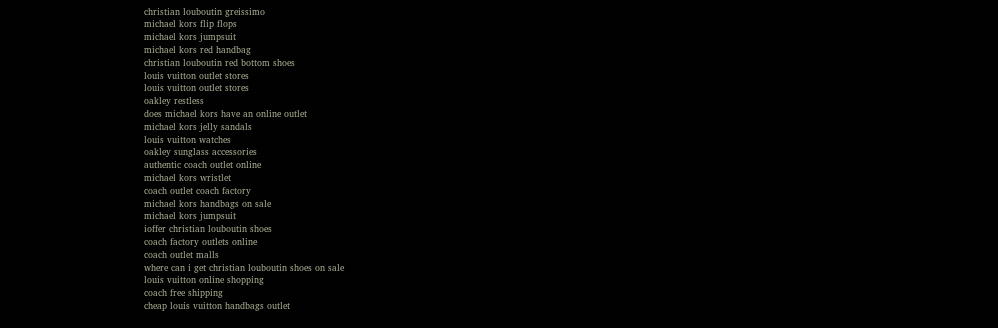christian louboutin greissimo
michael kors flip flops
michael kors jumpsuit
michael kors red handbag
christian louboutin red bottom shoes
louis vuitton outlet stores
louis vuitton outlet stores
oakley restless
does michael kors have an online outlet
michael kors jelly sandals
louis vuitton watches
oakley sunglass accessories
authentic coach outlet online
michael kors wristlet
coach outlet coach factory
michael kors handbags on sale
michael kors jumpsuit
ioffer christian louboutin shoes
coach factory outlets online
coach outlet malls
where can i get christian louboutin shoes on sale
louis vuitton online shopping
coach free shipping
cheap louis vuitton handbags outlet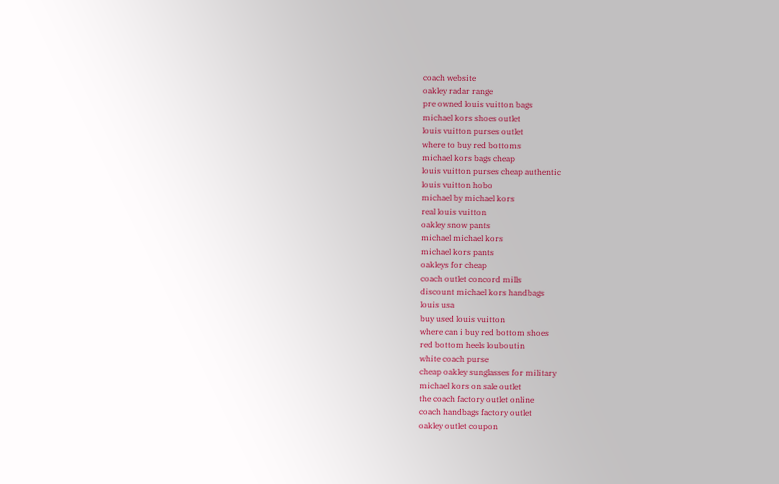coach website
oakley radar range
pre owned louis vuitton bags
michael kors shoes outlet
louis vuitton purses outlet
where to buy red bottoms
michael kors bags cheap
louis vuitton purses cheap authentic
louis vuitton hobo
michael by michael kors
real louis vuitton
oakley snow pants
michael michael kors
michael kors pants
oakleys for cheap
coach outlet concord mills
discount michael kors handbags
louis usa
buy used louis vuitton
where can i buy red bottom shoes
red bottom heels louboutin
white coach purse
cheap oakley sunglasses for military
michael kors on sale outlet
the coach factory outlet online
coach handbags factory outlet
oakley outlet coupon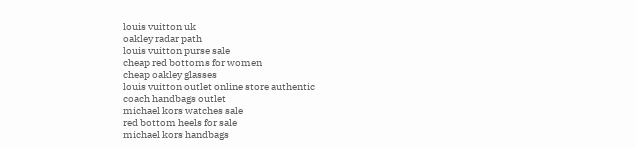louis vuitton uk
oakley radar path
louis vuitton purse sale
cheap red bottoms for women
cheap oakley glasses
louis vuitton outlet online store authentic
coach handbags outlet
michael kors watches sale
red bottom heels for sale
michael kors handbags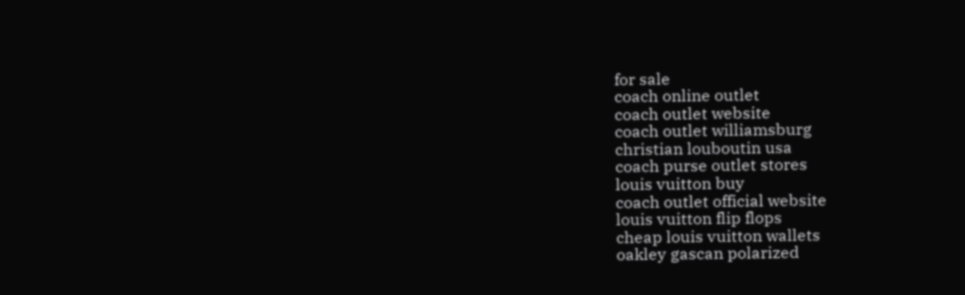for sale
coach online outlet
coach outlet website
coach outlet williamsburg
christian louboutin usa
coach purse outlet stores
louis vuitton buy
coach outlet official website
louis vuitton flip flops
cheap louis vuitton wallets
oakley gascan polarized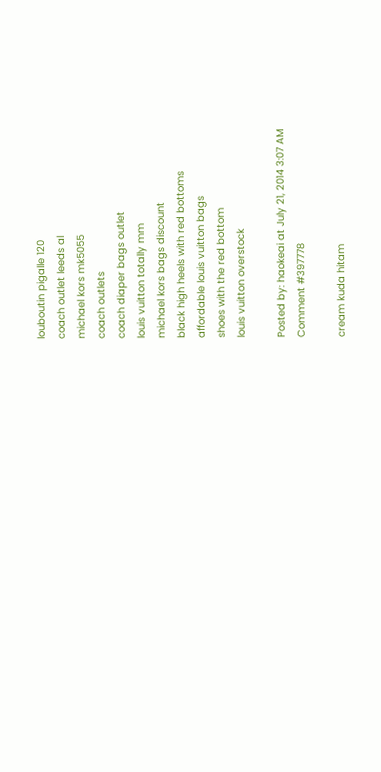louboutin pigalle 120
coach outlet leeds al
michael kors mk5055
coach outlets
coach diaper bags outlet
louis vuitton totally mm
michael kors bags discount
black high heels with red bottoms
affordable louis vuitton bags
shoes with the red bottom
louis vuitton overstock

Posted by: haokeai at July 21, 2014 3:07 AM
Comment #397778

cream kuda hitam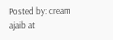Posted by: cream ajaib at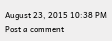August 23, 2015 10:38 PM
Post a comment